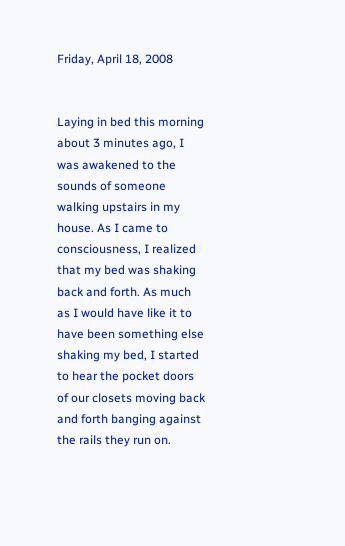Friday, April 18, 2008


Laying in bed this morning about 3 minutes ago, I was awakened to the sounds of someone walking upstairs in my house. As I came to consciousness, I realized that my bed was shaking back and forth. As much as I would have like it to have been something else shaking my bed, I started to hear the pocket doors of our closets moving back and forth banging against the rails they run on.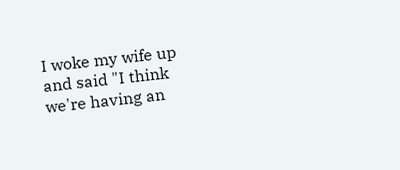I woke my wife up and said "I think we're having an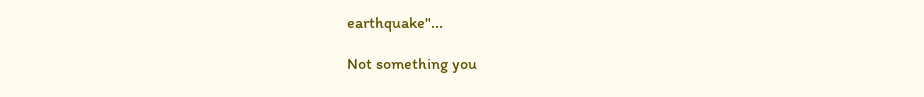earthquake"...

Not something you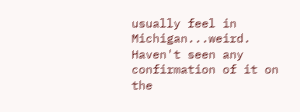usually feel in Michigan...weird. Haven't seen any confirmation of it on the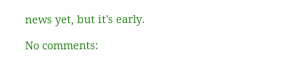news yet, but it's early.

No comments: